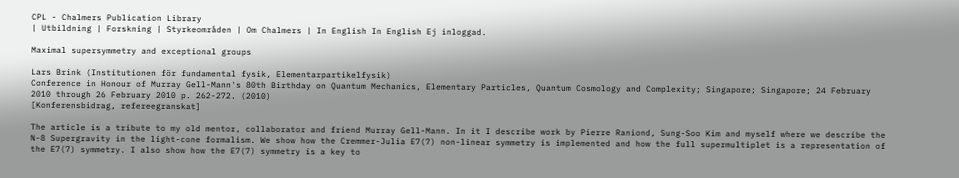CPL - Chalmers Publication Library
| Utbildning | Forskning | Styrkeområden | Om Chalmers | In English In English Ej inloggad.

Maximal supersymmetry and exceptional groups

Lars Brink (Institutionen för fundamental fysik, Elementarpartikelfysik)
Conference in Honour of Murray Gell-Mann's 80th Birthday on Quantum Mechanics, Elementary Particles, Quantum Cosmology and Complexity; Singapore; Singapore; 24 February 2010 through 26 February 2010 p. 262-272. (2010)
[Konferensbidrag, refereegranskat]

The article is a tribute to my old mentor, collaborator and friend Murray Gell-Mann. In it I describe work by Pierre Raniond, Sung-Soo Kim and myself where we describe the N-8 Supergravity in the light-cone formalism. We show how the Cremmer-Julia E7(7) non-linear symmetry is implemented and how the full supermultiplet is a representation of the E7(7) symmetry. I also show how the E7(7) symmetry is a key to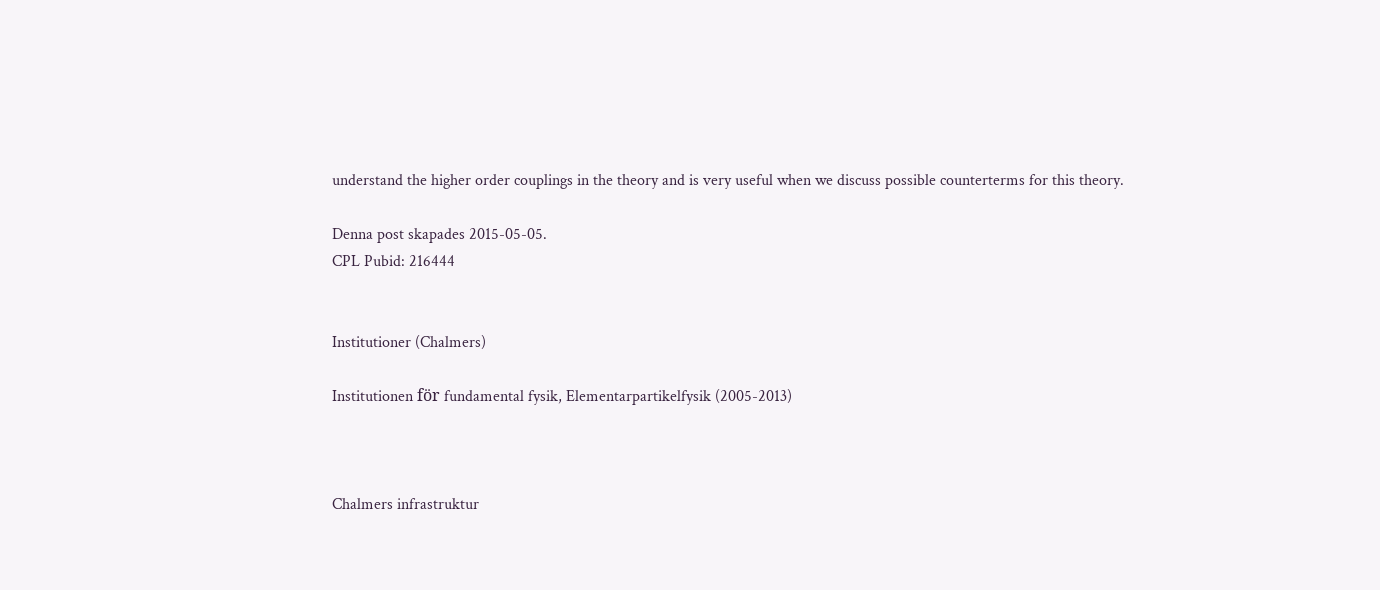understand the higher order couplings in the theory and is very useful when we discuss possible counterterms for this theory.

Denna post skapades 2015-05-05.
CPL Pubid: 216444


Institutioner (Chalmers)

Institutionen för fundamental fysik, Elementarpartikelfysik (2005-2013)



Chalmers infrastruktur